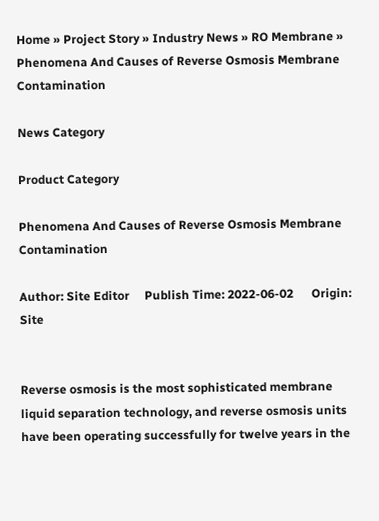Home » Project Story » Industry News » RO Membrane » Phenomena And Causes of Reverse Osmosis Membrane Contamination

News Category

Product Category

Phenomena And Causes of Reverse Osmosis Membrane Contamination

Author: Site Editor     Publish Time: 2022-06-02      Origin: Site


Reverse osmosis is the most sophisticated membrane liquid separation technology, and reverse osmosis units have been operating successfully for twelve years in the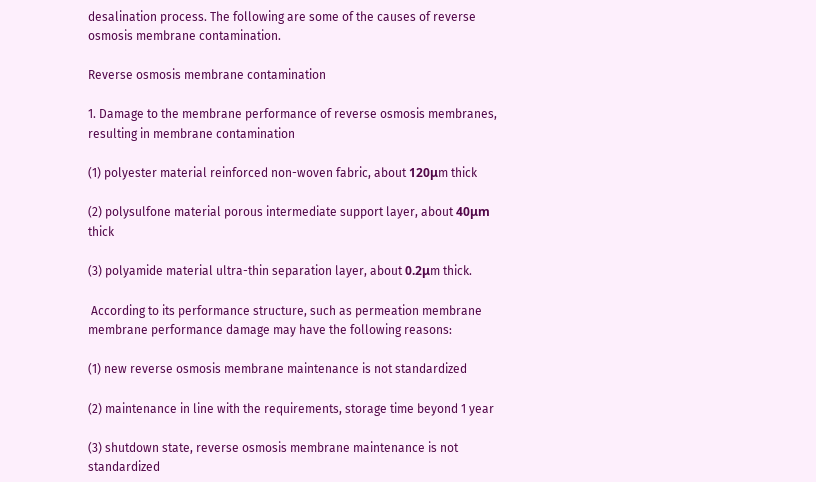desalination process. The following are some of the causes of reverse osmosis membrane contamination.

Reverse osmosis membrane contamination

1. Damage to the membrane performance of reverse osmosis membranes, resulting in membrane contamination

(1) polyester material reinforced non-woven fabric, about 120μm thick

(2) polysulfone material porous intermediate support layer, about 40μm thick

(3) polyamide material ultra-thin separation layer, about 0.2μm thick.

 According to its performance structure, such as permeation membrane membrane performance damage may have the following reasons:

(1) new reverse osmosis membrane maintenance is not standardized

(2) maintenance in line with the requirements, storage time beyond 1 year

(3) shutdown state, reverse osmosis membrane maintenance is not standardized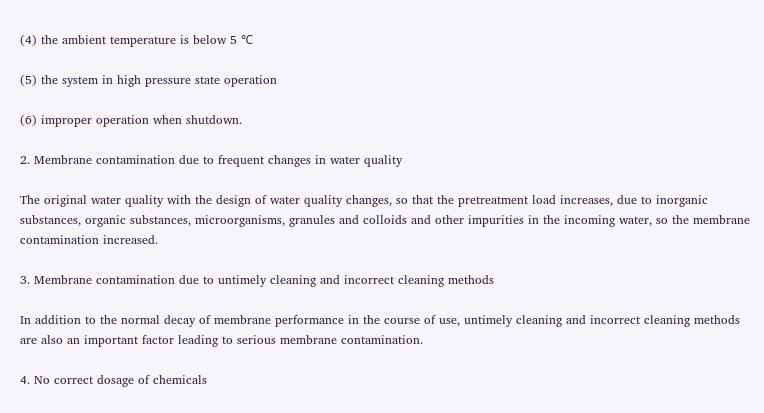(4) the ambient temperature is below 5 ℃

(5) the system in high pressure state operation

(6) improper operation when shutdown.

2. Membrane contamination due to frequent changes in water quality

The original water quality with the design of water quality changes, so that the pretreatment load increases, due to inorganic substances, organic substances, microorganisms, granules and colloids and other impurities in the incoming water, so the membrane contamination increased.

3. Membrane contamination due to untimely cleaning and incorrect cleaning methods

In addition to the normal decay of membrane performance in the course of use, untimely cleaning and incorrect cleaning methods are also an important factor leading to serious membrane contamination.

4. No correct dosage of chemicals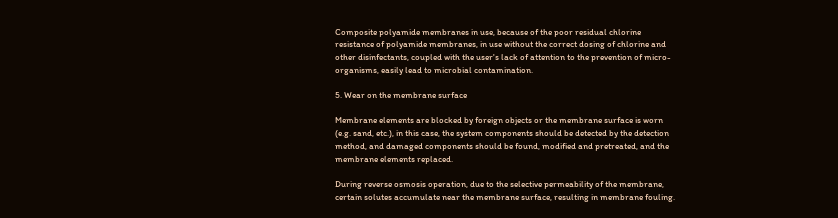Composite polyamide membranes in use, because of the poor residual chlorine resistance of polyamide membranes, in use without the correct dosing of chlorine and other disinfectants, coupled with the user's lack of attention to the prevention of micro-organisms, easily lead to microbial contamination.

5. Wear on the membrane surface

Membrane elements are blocked by foreign objects or the membrane surface is worn (e.g. sand, etc.), in this case, the system components should be detected by the detection method, and damaged components should be found, modified and pretreated, and the membrane elements replaced.

During reverse osmosis operation, due to the selective permeability of the membrane, certain solutes accumulate near the membrane surface, resulting in membrane fouling.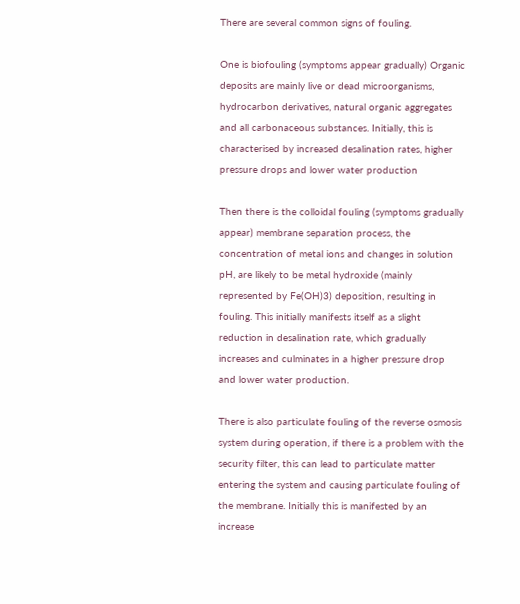There are several common signs of fouling.

One is biofouling (symptoms appear gradually) Organic deposits are mainly live or dead microorganisms, hydrocarbon derivatives, natural organic aggregates and all carbonaceous substances. Initially, this is characterised by increased desalination rates, higher pressure drops and lower water production

Then there is the colloidal fouling (symptoms gradually appear) membrane separation process, the concentration of metal ions and changes in solution pH, are likely to be metal hydroxide (mainly represented by Fe(OH)3) deposition, resulting in fouling. This initially manifests itself as a slight reduction in desalination rate, which gradually increases and culminates in a higher pressure drop and lower water production.

There is also particulate fouling of the reverse osmosis system during operation, if there is a problem with the security filter, this can lead to particulate matter entering the system and causing particulate fouling of the membrane. Initially this is manifested by an increase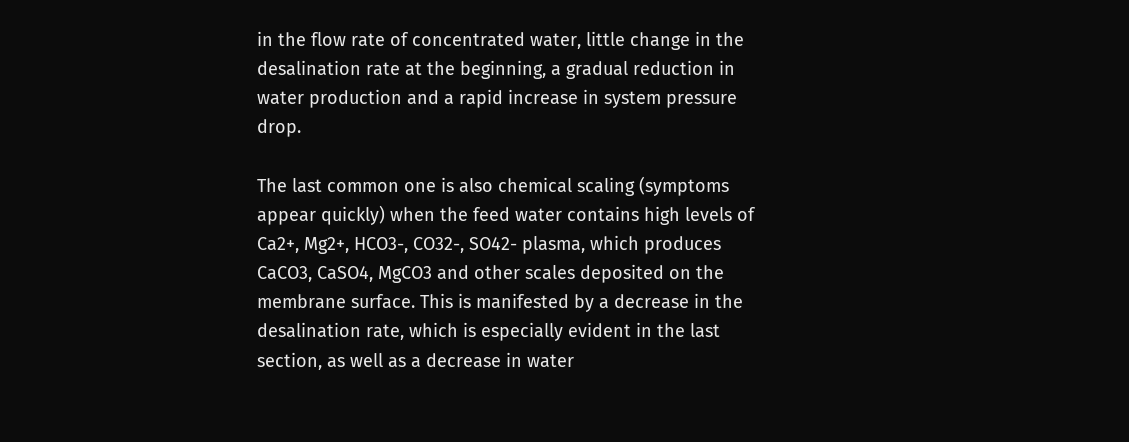in the flow rate of concentrated water, little change in the desalination rate at the beginning, a gradual reduction in water production and a rapid increase in system pressure drop.

The last common one is also chemical scaling (symptoms appear quickly) when the feed water contains high levels of Ca2+, Mg2+, HCO3-, CO32-, SO42- plasma, which produces CaCO3, CaSO4, MgCO3 and other scales deposited on the membrane surface. This is manifested by a decrease in the desalination rate, which is especially evident in the last section, as well as a decrease in water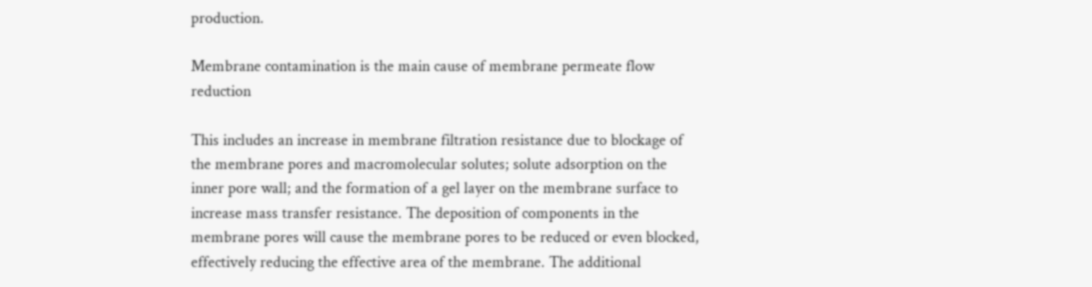production.

Membrane contamination is the main cause of membrane permeate flow reduction

This includes an increase in membrane filtration resistance due to blockage of the membrane pores and macromolecular solutes; solute adsorption on the inner pore wall; and the formation of a gel layer on the membrane surface to increase mass transfer resistance. The deposition of components in the membrane pores will cause the membrane pores to be reduced or even blocked, effectively reducing the effective area of the membrane. The additional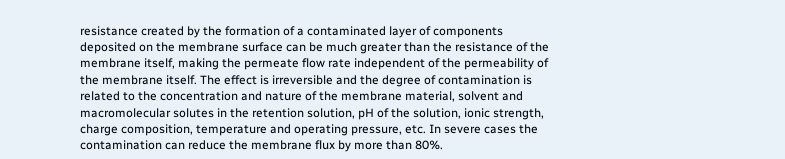resistance created by the formation of a contaminated layer of components deposited on the membrane surface can be much greater than the resistance of the membrane itself, making the permeate flow rate independent of the permeability of the membrane itself. The effect is irreversible and the degree of contamination is related to the concentration and nature of the membrane material, solvent and macromolecular solutes in the retention solution, pH of the solution, ionic strength, charge composition, temperature and operating pressure, etc. In severe cases the contamination can reduce the membrane flux by more than 80%.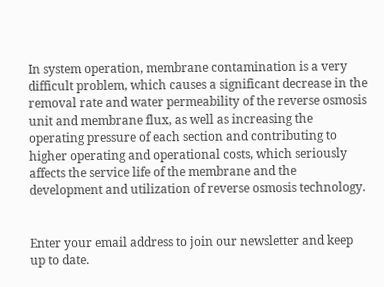In system operation, membrane contamination is a very difficult problem, which causes a significant decrease in the removal rate and water permeability of the reverse osmosis unit and membrane flux, as well as increasing the operating pressure of each section and contributing to higher operating and operational costs, which seriously affects the service life of the membrane and the development and utilization of reverse osmosis technology.


Enter your email address to join our newsletter and keep up to date.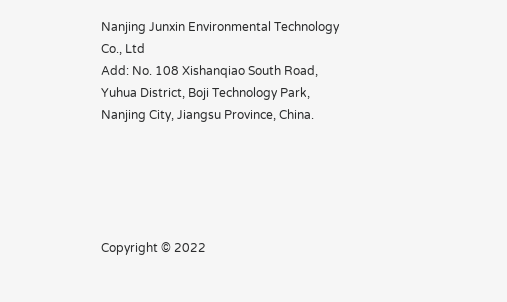Nanjing Junxin Environmental Technology Co., Ltd
Add: No. 108 Xishanqiao South Road, Yuhua District, Boji Technology Park, Nanjing City, Jiangsu Province, China.





Copyright © 2022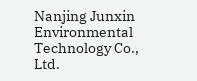Nanjing Junxin Environmental Technology Co., Ltd.